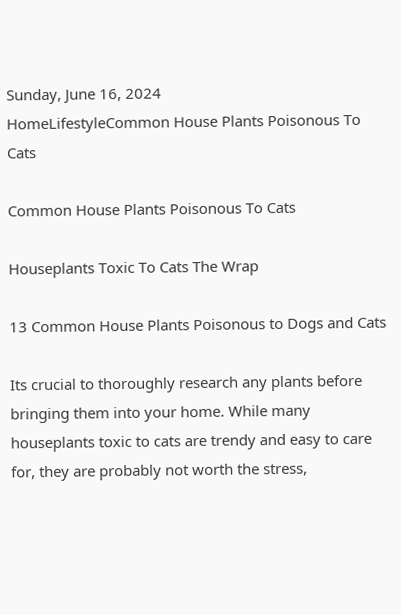Sunday, June 16, 2024
HomeLifestyleCommon House Plants Poisonous To Cats

Common House Plants Poisonous To Cats

Houseplants Toxic To Cats The Wrap

13 Common House Plants Poisonous to Dogs and Cats

Its crucial to thoroughly research any plants before bringing them into your home. While many houseplants toxic to cats are trendy and easy to care for, they are probably not worth the stress,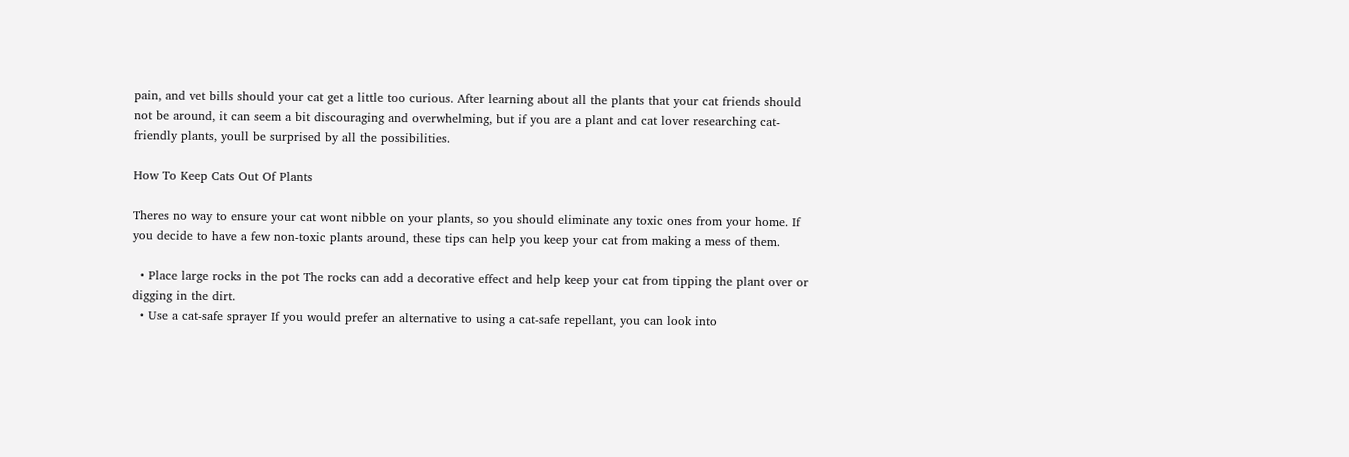pain, and vet bills should your cat get a little too curious. After learning about all the plants that your cat friends should not be around, it can seem a bit discouraging and overwhelming, but if you are a plant and cat lover researching cat-friendly plants, youll be surprised by all the possibilities.

How To Keep Cats Out Of Plants

Theres no way to ensure your cat wont nibble on your plants, so you should eliminate any toxic ones from your home. If you decide to have a few non-toxic plants around, these tips can help you keep your cat from making a mess of them.

  • Place large rocks in the pot The rocks can add a decorative effect and help keep your cat from tipping the plant over or digging in the dirt.
  • Use a cat-safe sprayer If you would prefer an alternative to using a cat-safe repellant, you can look into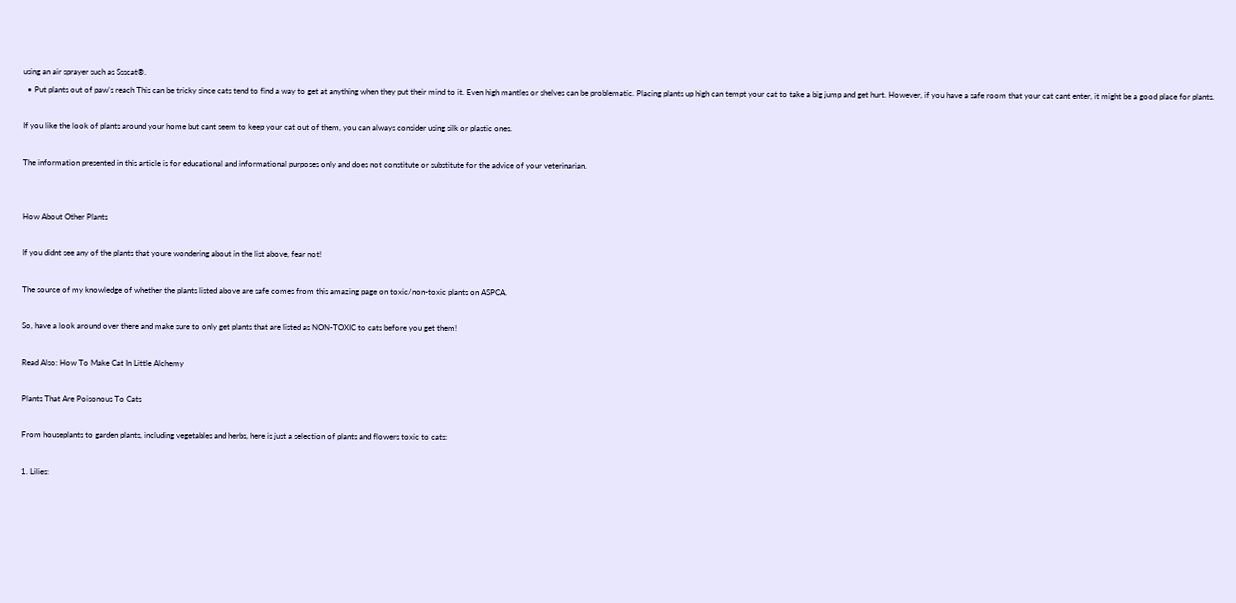using an air sprayer such as Ssscat®.
  • Put plants out of paw’s reach This can be tricky since cats tend to find a way to get at anything when they put their mind to it. Even high mantles or shelves can be problematic. Placing plants up high can tempt your cat to take a big jump and get hurt. However, if you have a safe room that your cat cant enter, it might be a good place for plants.

If you like the look of plants around your home but cant seem to keep your cat out of them, you can always consider using silk or plastic ones.

The information presented in this article is for educational and informational purposes only and does not constitute or substitute for the advice of your veterinarian.


How About Other Plants

If you didnt see any of the plants that youre wondering about in the list above, fear not!

The source of my knowledge of whether the plants listed above are safe comes from this amazing page on toxic/non-toxic plants on ASPCA.

So, have a look around over there and make sure to only get plants that are listed as NON-TOXIC to cats before you get them!

Read Also: How To Make Cat In Little Alchemy

Plants That Are Poisonous To Cats

From houseplants to garden plants, including vegetables and herbs, here is just a selection of plants and flowers toxic to cats:

1. Lilies: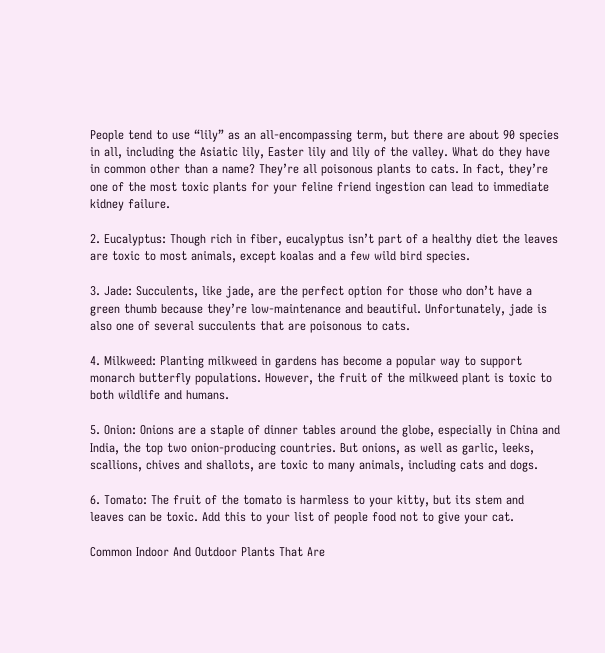People tend to use “lily” as an all-encompassing term, but there are about 90 species in all, including the Asiatic lily, Easter lily and lily of the valley. What do they have in common other than a name? They’re all poisonous plants to cats. In fact, they’re one of the most toxic plants for your feline friend ingestion can lead to immediate kidney failure.

2. Eucalyptus: Though rich in fiber, eucalyptus isn’t part of a healthy diet the leaves are toxic to most animals, except koalas and a few wild bird species.

3. Jade: Succulents, like jade, are the perfect option for those who don’t have a green thumb because they’re low-maintenance and beautiful. Unfortunately, jade is also one of several succulents that are poisonous to cats.

4. Milkweed: Planting milkweed in gardens has become a popular way to support monarch butterfly populations. However, the fruit of the milkweed plant is toxic to both wildlife and humans.

5. Onion: Onions are a staple of dinner tables around the globe, especially in China and India, the top two onion-producing countries. But onions, as well as garlic, leeks, scallions, chives and shallots, are toxic to many animals, including cats and dogs.

6. Tomato: The fruit of the tomato is harmless to your kitty, but its stem and leaves can be toxic. Add this to your list of people food not to give your cat.

Common Indoor And Outdoor Plants That Are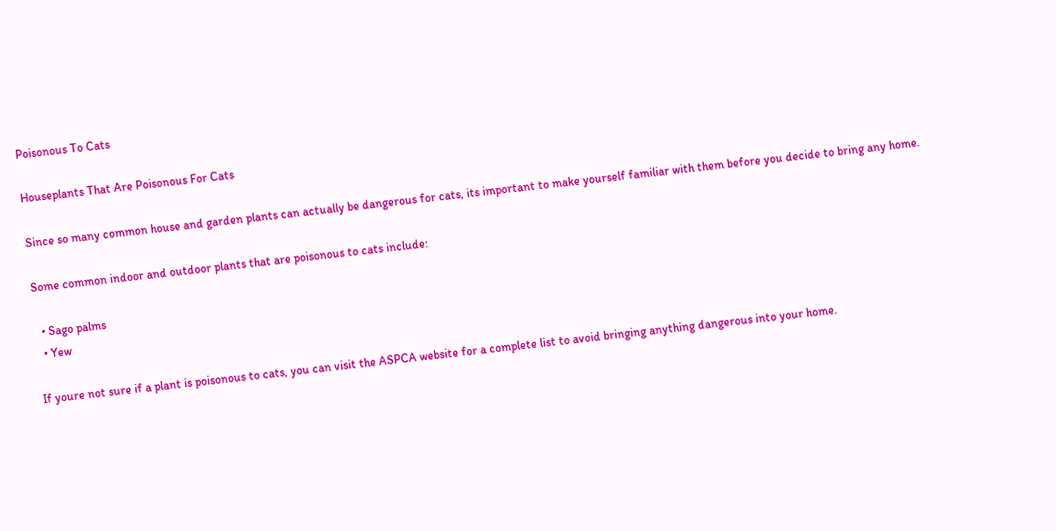Poisonous To Cats

Houseplants That Are Poisonous For Cats

Since so many common house and garden plants can actually be dangerous for cats, its important to make yourself familiar with them before you decide to bring any home.

Some common indoor and outdoor plants that are poisonous to cats include:

  • Sago palms
  • Yew

If youre not sure if a plant is poisonous to cats, you can visit the ASPCA website for a complete list to avoid bringing anything dangerous into your home.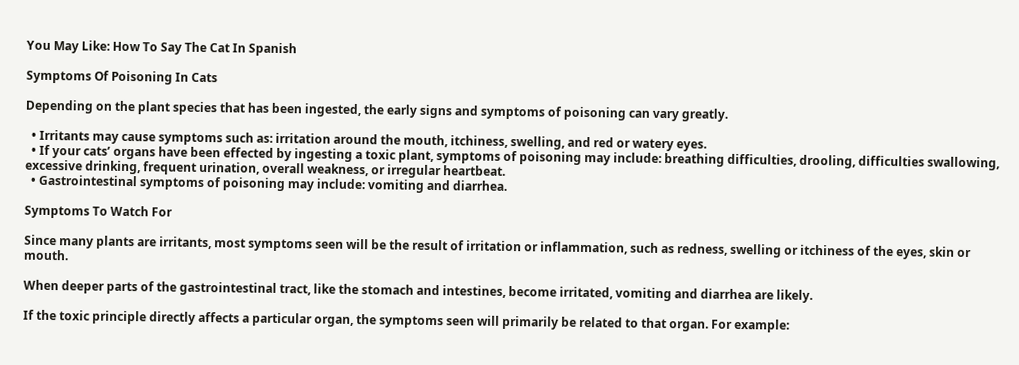You May Like: How To Say The Cat In Spanish

Symptoms Of Poisoning In Cats

Depending on the plant species that has been ingested, the early signs and symptoms of poisoning can vary greatly.

  • Irritants may cause symptoms such as: irritation around the mouth, itchiness, swelling, and red or watery eyes.
  • If your cats’ organs have been effected by ingesting a toxic plant, symptoms of poisoning may include: breathing difficulties, drooling, difficulties swallowing, excessive drinking, frequent urination, overall weakness, or irregular heartbeat.
  • Gastrointestinal symptoms of poisoning may include: vomiting and diarrhea.

Symptoms To Watch For

Since many plants are irritants, most symptoms seen will be the result of irritation or inflammation, such as redness, swelling or itchiness of the eyes, skin or mouth.

When deeper parts of the gastrointestinal tract, like the stomach and intestines, become irritated, vomiting and diarrhea are likely.

If the toxic principle directly affects a particular organ, the symptoms seen will primarily be related to that organ. For example: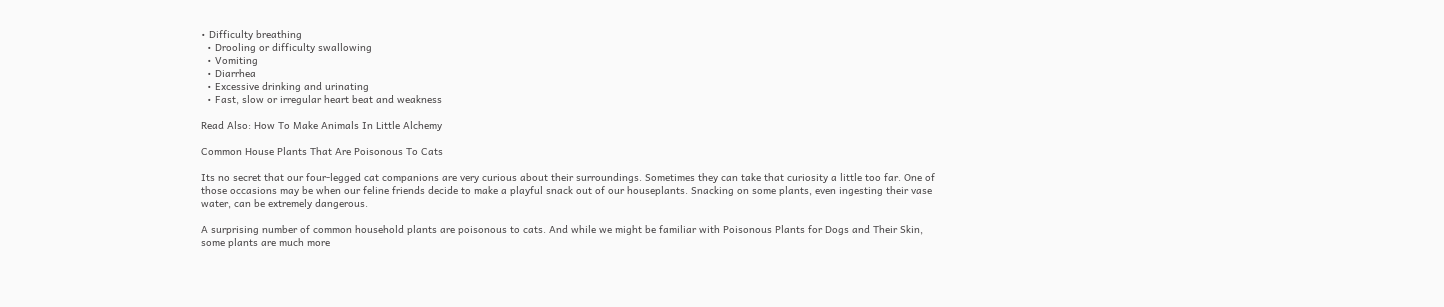• Difficulty breathing
  • Drooling or difficulty swallowing
  • Vomiting
  • Diarrhea
  • Excessive drinking and urinating
  • Fast, slow or irregular heart beat and weakness

Read Also: How To Make Animals In Little Alchemy

Common House Plants That Are Poisonous To Cats

Its no secret that our four-legged cat companions are very curious about their surroundings. Sometimes they can take that curiosity a little too far. One of those occasions may be when our feline friends decide to make a playful snack out of our houseplants. Snacking on some plants, even ingesting their vase water, can be extremely dangerous.

A surprising number of common household plants are poisonous to cats. And while we might be familiar with Poisonous Plants for Dogs and Their Skin, some plants are much more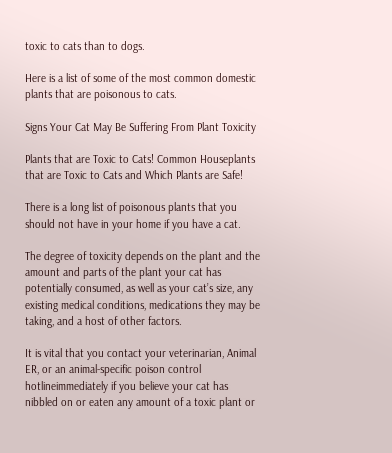toxic to cats than to dogs.

Here is a list of some of the most common domestic plants that are poisonous to cats.

Signs Your Cat May Be Suffering From Plant Toxicity

Plants that are Toxic to Cats! Common Houseplants that are Toxic to Cats and Which Plants are Safe!

There is a long list of poisonous plants that you should not have in your home if you have a cat.

The degree of toxicity depends on the plant and the amount and parts of the plant your cat has potentially consumed, as well as your cat’s size, any existing medical conditions, medications they may be taking, and a host of other factors.

It is vital that you contact your veterinarian, Animal ER, or an animal-specific poison control hotlineimmediately if you believe your cat has nibbled on or eaten any amount of a toxic plant or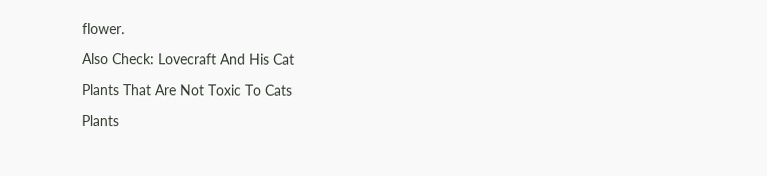flower.

Also Check: Lovecraft And His Cat

Plants That Are Not Toxic To Cats

Plants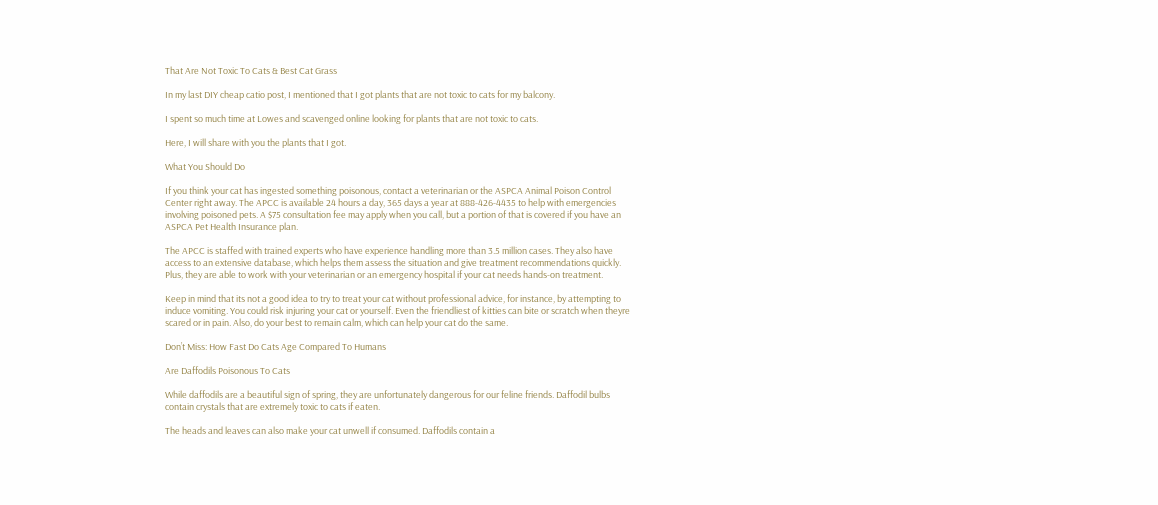That Are Not Toxic To Cats & Best Cat Grass

In my last DIY cheap catio post, I mentioned that I got plants that are not toxic to cats for my balcony.

I spent so much time at Lowes and scavenged online looking for plants that are not toxic to cats.

Here, I will share with you the plants that I got.

What You Should Do

If you think your cat has ingested something poisonous, contact a veterinarian or the ASPCA Animal Poison Control Center right away. The APCC is available 24 hours a day, 365 days a year at 888-426-4435 to help with emergencies involving poisoned pets. A $75 consultation fee may apply when you call, but a portion of that is covered if you have an ASPCA Pet Health Insurance plan.

The APCC is staffed with trained experts who have experience handling more than 3.5 million cases. They also have access to an extensive database, which helps them assess the situation and give treatment recommendations quickly. Plus, they are able to work with your veterinarian or an emergency hospital if your cat needs hands-on treatment.

Keep in mind that its not a good idea to try to treat your cat without professional advice, for instance, by attempting to induce vomiting. You could risk injuring your cat or yourself. Even the friendliest of kitties can bite or scratch when theyre scared or in pain. Also, do your best to remain calm, which can help your cat do the same.

Don’t Miss: How Fast Do Cats Age Compared To Humans

Are Daffodils Poisonous To Cats

While daffodils are a beautiful sign of spring, they are unfortunately dangerous for our feline friends. Daffodil bulbs contain crystals that are extremely toxic to cats if eaten.

The heads and leaves can also make your cat unwell if consumed. Daffodils contain a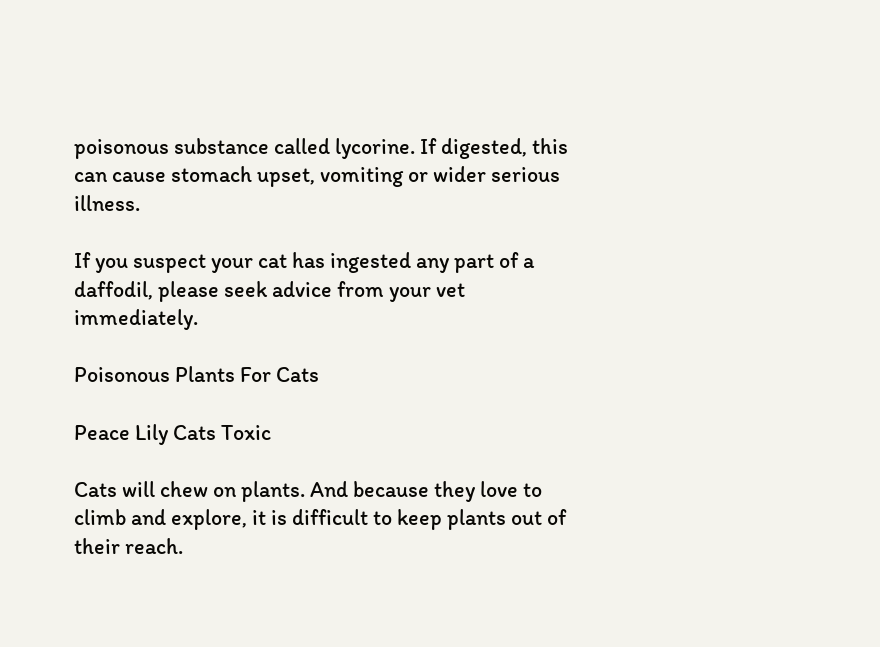poisonous substance called lycorine. If digested, this can cause stomach upset, vomiting or wider serious illness.

If you suspect your cat has ingested any part of a daffodil, please seek advice from your vet immediately.

Poisonous Plants For Cats

Peace Lily Cats Toxic

Cats will chew on plants. And because they love to climb and explore, it is difficult to keep plants out of their reach.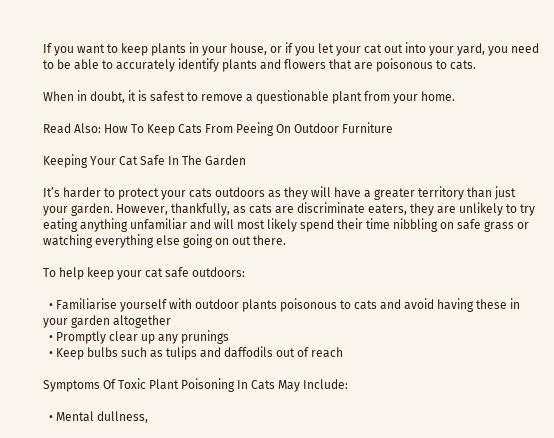If you want to keep plants in your house, or if you let your cat out into your yard, you need to be able to accurately identify plants and flowers that are poisonous to cats.

When in doubt, it is safest to remove a questionable plant from your home.

Read Also: How To Keep Cats From Peeing On Outdoor Furniture

Keeping Your Cat Safe In The Garden

It’s harder to protect your cats outdoors as they will have a greater territory than just your garden. However, thankfully, as cats are discriminate eaters, they are unlikely to try eating anything unfamiliar and will most likely spend their time nibbling on safe grass or watching everything else going on out there.

To help keep your cat safe outdoors:

  • Familiarise yourself with outdoor plants poisonous to cats and avoid having these in your garden altogether
  • Promptly clear up any prunings
  • Keep bulbs such as tulips and daffodils out of reach

Symptoms Of Toxic Plant Poisoning In Cats May Include:

  • Mental dullness,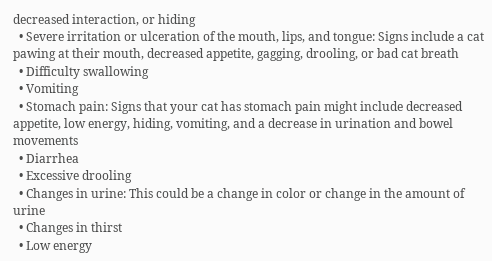decreased interaction, or hiding
  • Severe irritation or ulceration of the mouth, lips, and tongue: Signs include a cat pawing at their mouth, decreased appetite, gagging, drooling, or bad cat breath
  • Difficulty swallowing
  • Vomiting
  • Stomach pain: Signs that your cat has stomach pain might include decreased appetite, low energy, hiding, vomiting, and a decrease in urination and bowel movements
  • Diarrhea
  • Excessive drooling
  • Changes in urine: This could be a change in color or change in the amount of urine
  • Changes in thirst
  • Low energy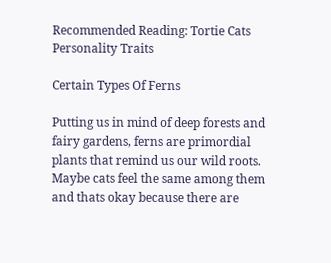Recommended Reading: Tortie Cats Personality Traits

Certain Types Of Ferns

Putting us in mind of deep forests and fairy gardens, ferns are primordial plants that remind us our wild roots. Maybe cats feel the same among them and thats okay because there are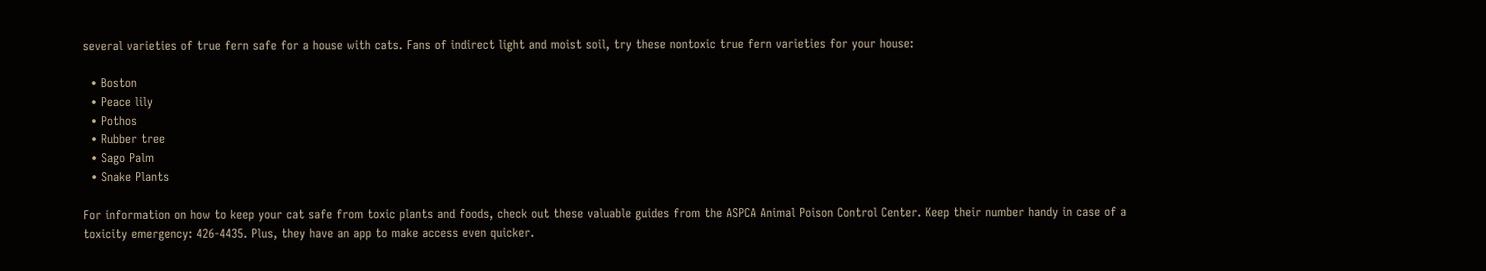several varieties of true fern safe for a house with cats. Fans of indirect light and moist soil, try these nontoxic true fern varieties for your house:

  • Boston
  • Peace lily
  • Pothos
  • Rubber tree
  • Sago Palm
  • Snake Plants

For information on how to keep your cat safe from toxic plants and foods, check out these valuable guides from the ASPCA Animal Poison Control Center. Keep their number handy in case of a toxicity emergency: 426-4435. Plus, they have an app to make access even quicker.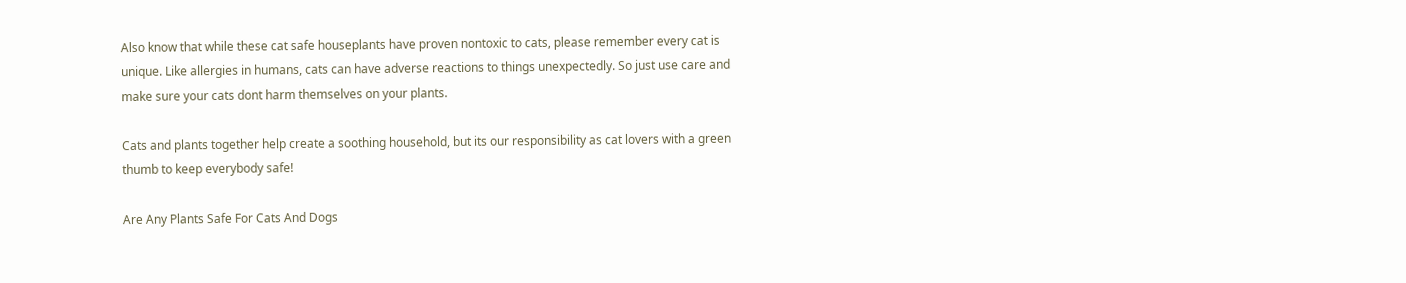Also know that while these cat safe houseplants have proven nontoxic to cats, please remember every cat is unique. Like allergies in humans, cats can have adverse reactions to things unexpectedly. So just use care and make sure your cats dont harm themselves on your plants.

Cats and plants together help create a soothing household, but its our responsibility as cat lovers with a green thumb to keep everybody safe!

Are Any Plants Safe For Cats And Dogs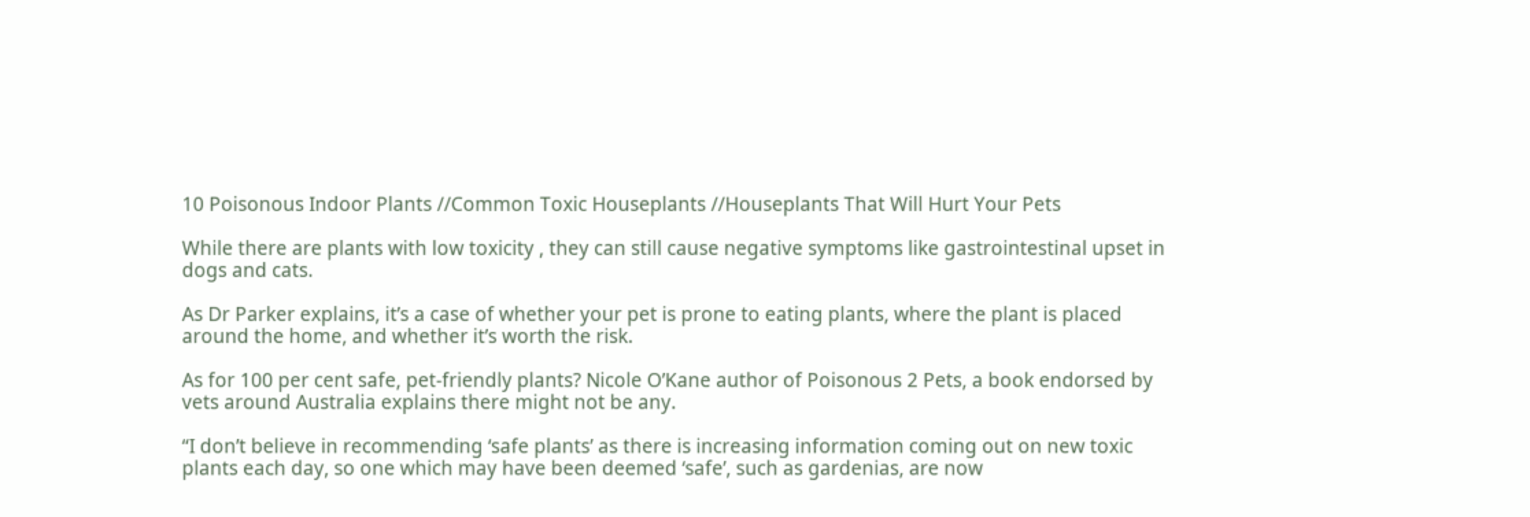10 Poisonous Indoor Plants //Common Toxic Houseplants //Houseplants That Will Hurt Your Pets

While there are plants with low toxicity , they can still cause negative symptoms like gastrointestinal upset in dogs and cats.

As Dr Parker explains, it’s a case of whether your pet is prone to eating plants, where the plant is placed around the home, and whether it’s worth the risk.

As for 100 per cent safe, pet-friendly plants? Nicole O’Kane author of Poisonous 2 Pets, a book endorsed by vets around Australia explains there might not be any.

“I don’t believe in recommending ‘safe plants’ as there is increasing information coming out on new toxic plants each day, so one which may have been deemed ‘safe’, such as gardenias, are now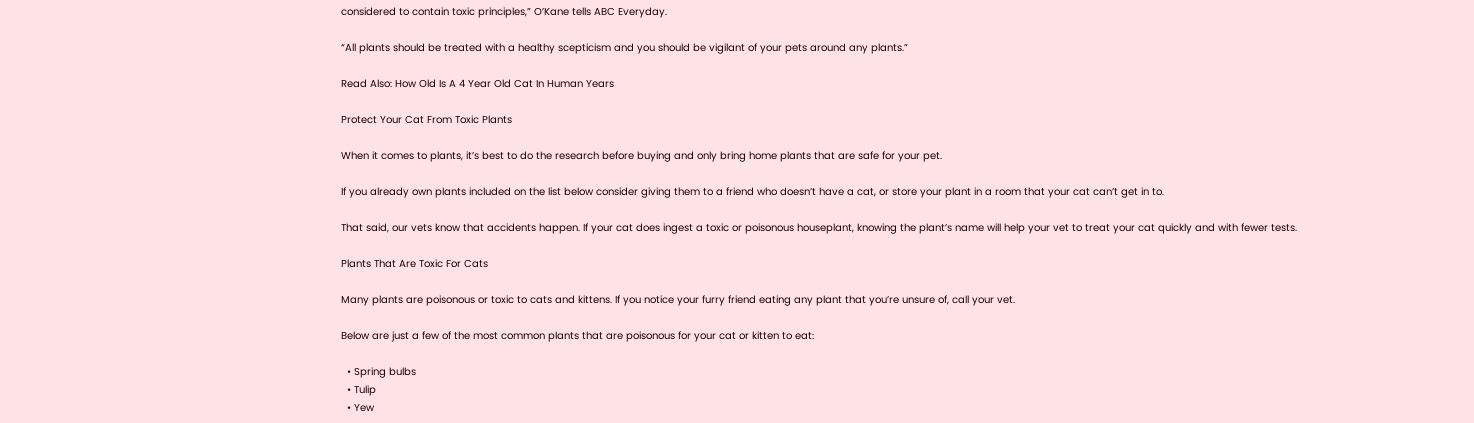considered to contain toxic principles,” O’Kane tells ABC Everyday.

“All plants should be treated with a healthy scepticism and you should be vigilant of your pets around any plants.”

Read Also: How Old Is A 4 Year Old Cat In Human Years

Protect Your Cat From Toxic Plants

When it comes to plants, it’s best to do the research before buying and only bring home plants that are safe for your pet.

If you already own plants included on the list below consider giving them to a friend who doesn’t have a cat, or store your plant in a room that your cat can’t get in to.

That said, our vets know that accidents happen. If your cat does ingest a toxic or poisonous houseplant, knowing the plant’s name will help your vet to treat your cat quickly and with fewer tests.

Plants That Are Toxic For Cats

Many plants are poisonous or toxic to cats and kittens. If you notice your furry friend eating any plant that you’re unsure of, call your vet.

Below are just a few of the most common plants that are poisonous for your cat or kitten to eat:

  • Spring bulbs
  • Tulip
  • Yew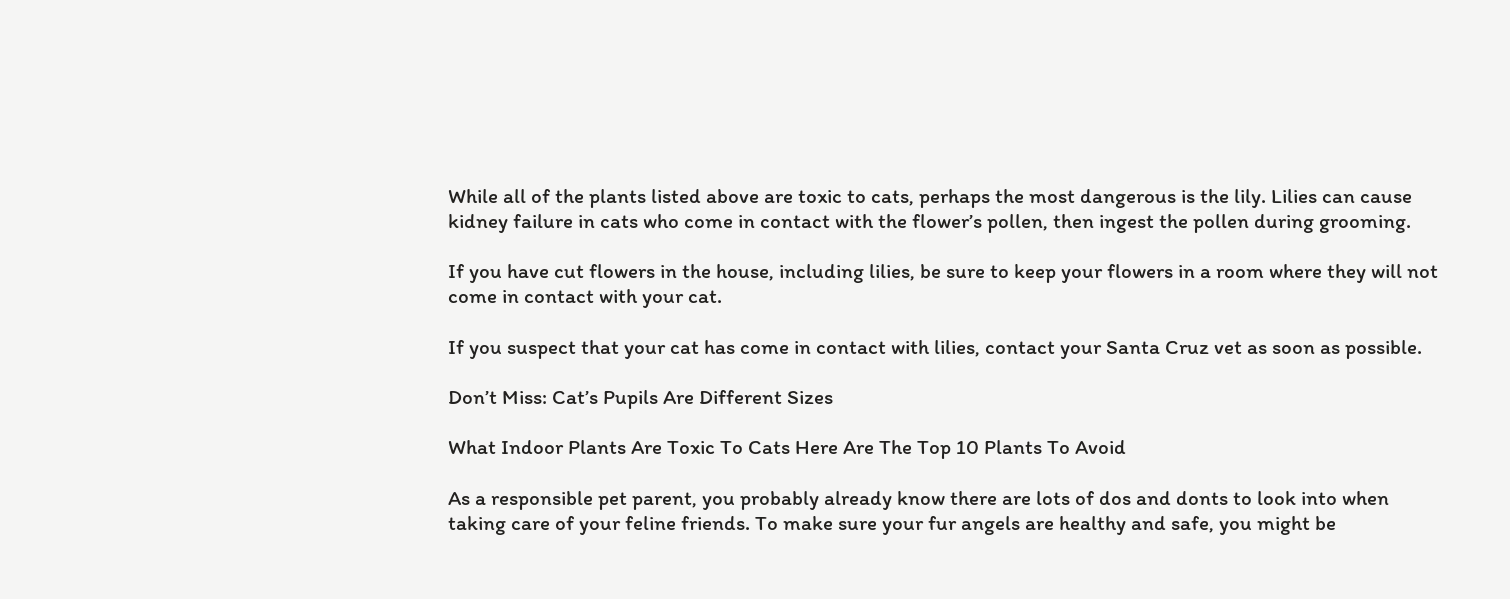While all of the plants listed above are toxic to cats, perhaps the most dangerous is the lily. Lilies can cause kidney failure in cats who come in contact with the flower’s pollen, then ingest the pollen during grooming.

If you have cut flowers in the house, including lilies, be sure to keep your flowers in a room where they will not come in contact with your cat.

If you suspect that your cat has come in contact with lilies, contact your Santa Cruz vet as soon as possible.

Don’t Miss: Cat’s Pupils Are Different Sizes

What Indoor Plants Are Toxic To Cats Here Are The Top 10 Plants To Avoid

As a responsible pet parent, you probably already know there are lots of dos and donts to look into when taking care of your feline friends. To make sure your fur angels are healthy and safe, you might be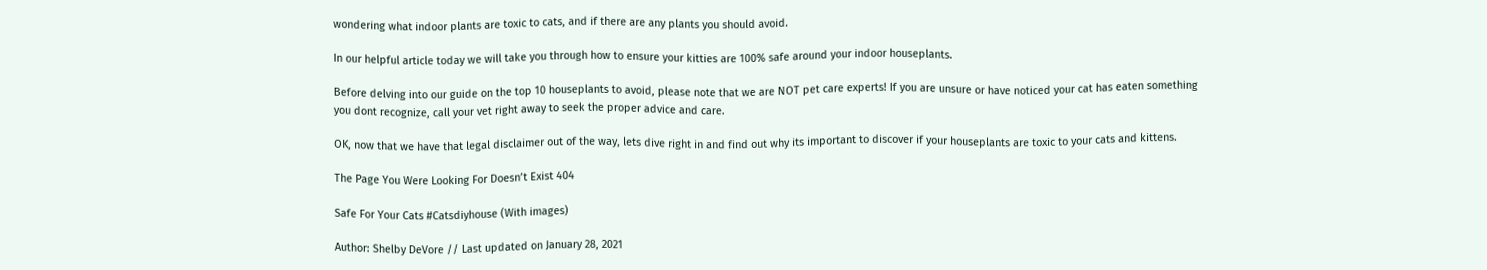wondering what indoor plants are toxic to cats, and if there are any plants you should avoid.

In our helpful article today we will take you through how to ensure your kitties are 100% safe around your indoor houseplants.

Before delving into our guide on the top 10 houseplants to avoid, please note that we are NOT pet care experts! If you are unsure or have noticed your cat has eaten something you dont recognize, call your vet right away to seek the proper advice and care.

OK, now that we have that legal disclaimer out of the way, lets dive right in and find out why its important to discover if your houseplants are toxic to your cats and kittens.

The Page You Were Looking For Doesn’t Exist 404

Safe For Your Cats #Catsdiyhouse (With images)

Author: Shelby DeVore // Last updated on January 28, 2021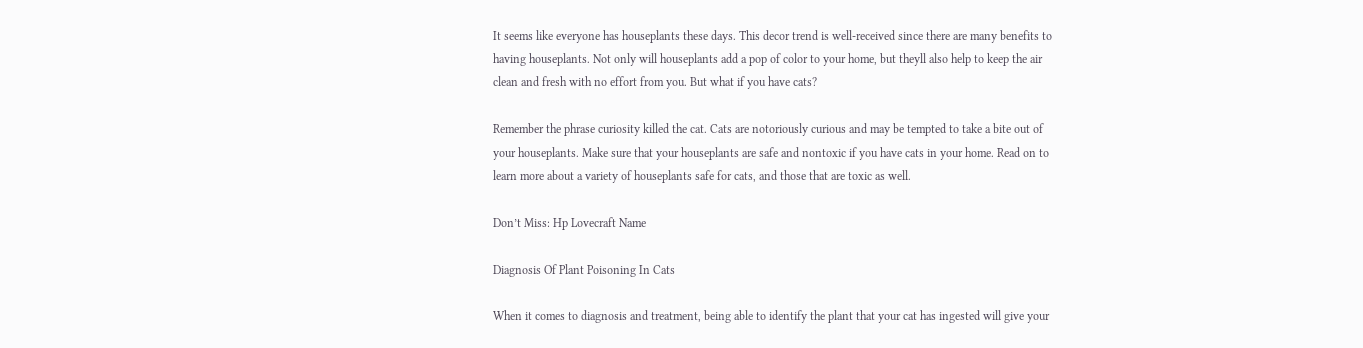It seems like everyone has houseplants these days. This decor trend is well-received since there are many benefits to having houseplants. Not only will houseplants add a pop of color to your home, but theyll also help to keep the air clean and fresh with no effort from you. But what if you have cats?

Remember the phrase curiosity killed the cat. Cats are notoriously curious and may be tempted to take a bite out of your houseplants. Make sure that your houseplants are safe and nontoxic if you have cats in your home. Read on to learn more about a variety of houseplants safe for cats, and those that are toxic as well.

Don’t Miss: Hp Lovecraft Name

Diagnosis Of Plant Poisoning In Cats

When it comes to diagnosis and treatment, being able to identify the plant that your cat has ingested will give your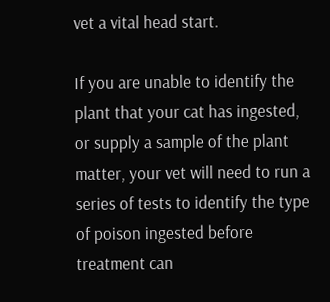vet a vital head start.

If you are unable to identify the plant that your cat has ingested, or supply a sample of the plant matter, your vet will need to run a series of tests to identify the type of poison ingested before treatment can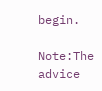begin.

Note:The advice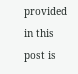provided in this post is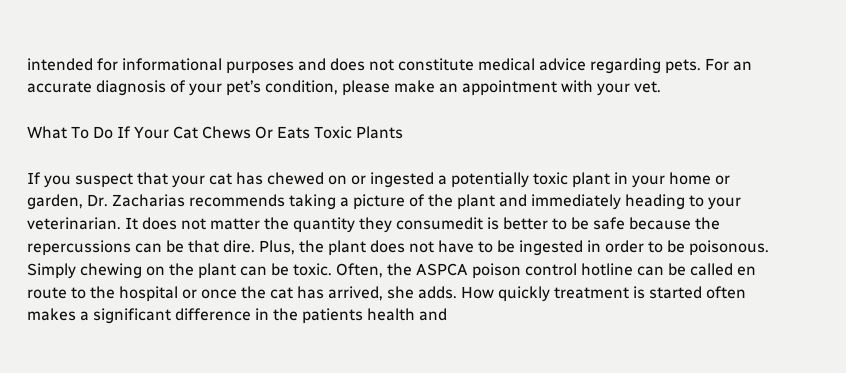intended for informational purposes and does not constitute medical advice regarding pets. For an accurate diagnosis of your pet’s condition, please make an appointment with your vet.

What To Do If Your Cat Chews Or Eats Toxic Plants

If you suspect that your cat has chewed on or ingested a potentially toxic plant in your home or garden, Dr. Zacharias recommends taking a picture of the plant and immediately heading to your veterinarian. It does not matter the quantity they consumedit is better to be safe because the repercussions can be that dire. Plus, the plant does not have to be ingested in order to be poisonous. Simply chewing on the plant can be toxic. Often, the ASPCA poison control hotline can be called en route to the hospital or once the cat has arrived, she adds. How quickly treatment is started often makes a significant difference in the patients health and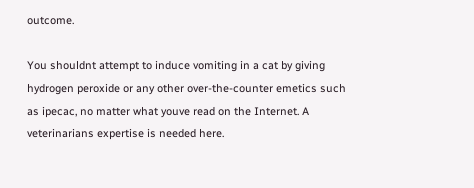outcome.

You shouldnt attempt to induce vomiting in a cat by giving hydrogen peroxide or any other over-the-counter emetics such as ipecac, no matter what youve read on the Internet. A veterinarians expertise is needed here.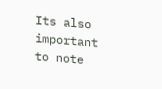Its also important to note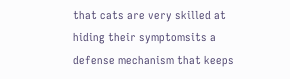that cats are very skilled at hiding their symptomsits a defense mechanism that keeps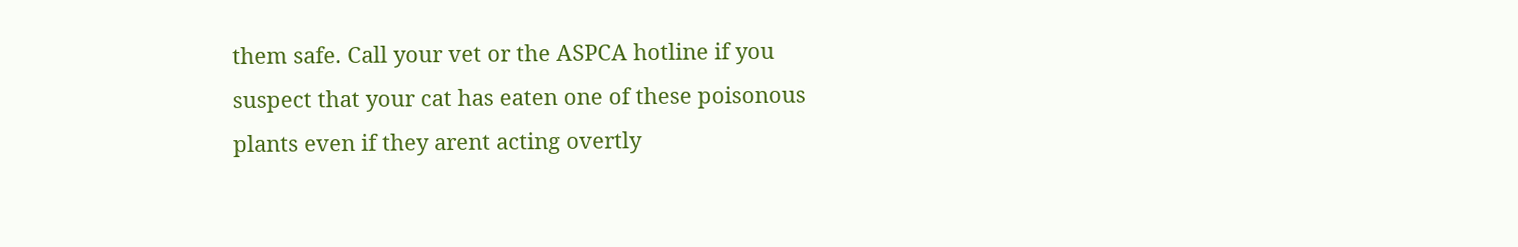them safe. Call your vet or the ASPCA hotline if you suspect that your cat has eaten one of these poisonous plants even if they arent acting overtly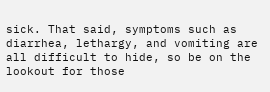sick. That said, symptoms such as diarrhea, lethargy, and vomiting are all difficult to hide, so be on the lookout for those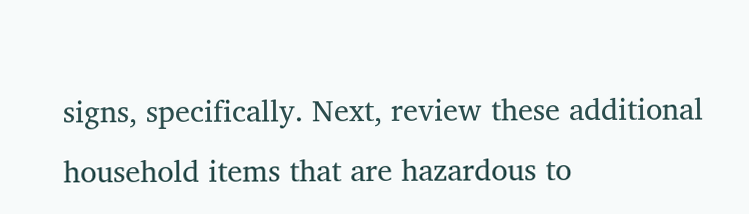signs, specifically. Next, review these additional household items that are hazardous to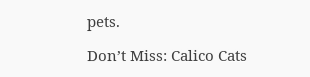pets.

Don’t Miss: Calico Cats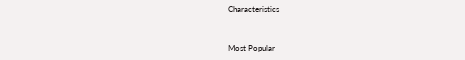Characteristics


Most Popular